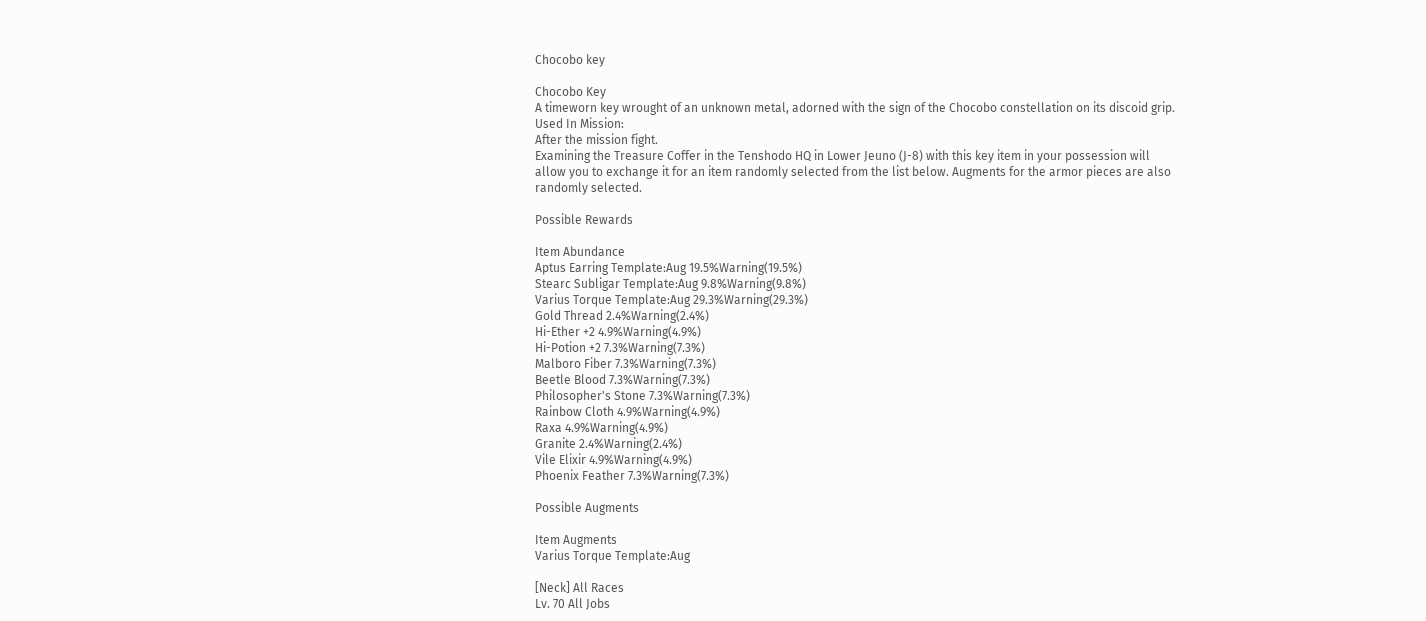Chocobo key

Chocobo Key
A timeworn key wrought of an unknown metal, adorned with the sign of the Chocobo constellation on its discoid grip.
Used In Mission:
After the mission fight.
Examining the Treasure Coffer in the Tenshodo HQ in Lower Jeuno (J-8) with this key item in your possession will allow you to exchange it for an item randomly selected from the list below. Augments for the armor pieces are also randomly selected.

Possible Rewards

Item Abundance
Aptus Earring Template:Aug 19.5%Warning(19.5%)
Stearc Subligar Template:Aug 9.8%Warning(9.8%)
Varius Torque Template:Aug 29.3%Warning(29.3%)
Gold Thread 2.4%Warning(2.4%)
Hi-Ether +2 4.9%Warning(4.9%)
Hi-Potion +2 7.3%Warning(7.3%)
Malboro Fiber 7.3%Warning(7.3%)
Beetle Blood 7.3%Warning(7.3%)
Philosopher's Stone 7.3%Warning(7.3%)
Rainbow Cloth 4.9%Warning(4.9%)
Raxa 4.9%Warning(4.9%)
Granite 2.4%Warning(2.4%)
Vile Elixir 4.9%Warning(4.9%)
Phoenix Feather 7.3%Warning(7.3%)

Possible Augments

Item Augments
Varius Torque Template:Aug

[Neck] All Races
Lv. 70 All Jobs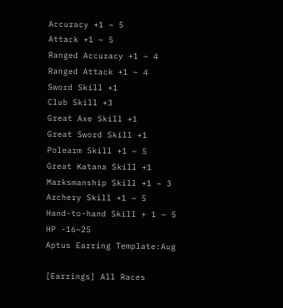Accuracy +1 ~ 5
Attack +1 ~ 5
Ranged Accuracy +1 ~ 4
Ranged Attack +1 ~ 4
Sword Skill +1
Club Skill +3
Great Axe Skill +1
Great Sword Skill +1
Polearm Skill +1 ~ 5
Great Katana Skill +1
Marksmanship Skill +1 ~ 3
Archery Skill +1 ~ 5
Hand-to-hand Skill + 1 ~ 5
HP -16~25
Aptus Earring Template:Aug

[Earrings] All Races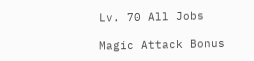Lv. 70 All Jobs

Magic Attack Bonus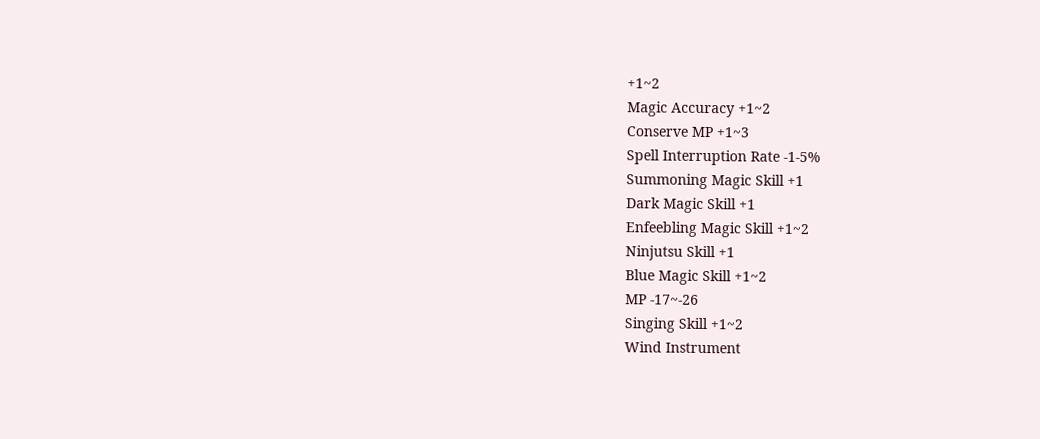+1~2
Magic Accuracy +1~2
Conserve MP +1~3
Spell Interruption Rate -1-5%
Summoning Magic Skill +1
Dark Magic Skill +1
Enfeebling Magic Skill +1~2
Ninjutsu Skill +1
Blue Magic Skill +1~2
MP -17~-26
Singing Skill +1~2
Wind Instrument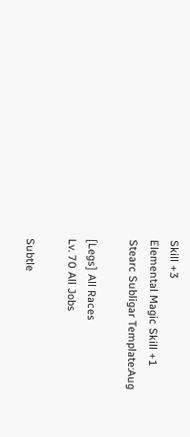Skill +3
Elemental Magic Skill +1
Stearc Subligar Template:Aug

[Legs] All Races
Lv. 70 All Jobs

Subtle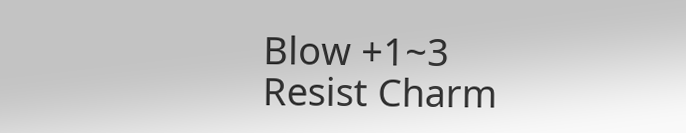Blow +1~3
Resist Charm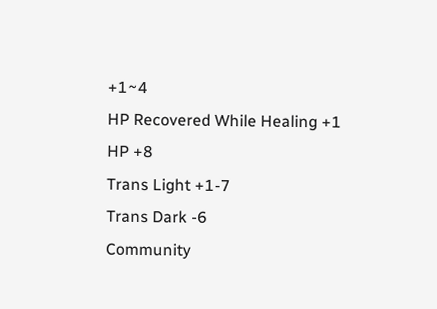+1~4
HP Recovered While Healing +1
HP +8
Trans Light +1-7
Trans Dark -6
Community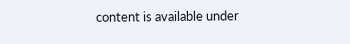content is available under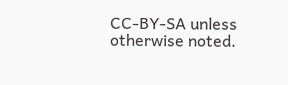CC-BY-SA unless otherwise noted.